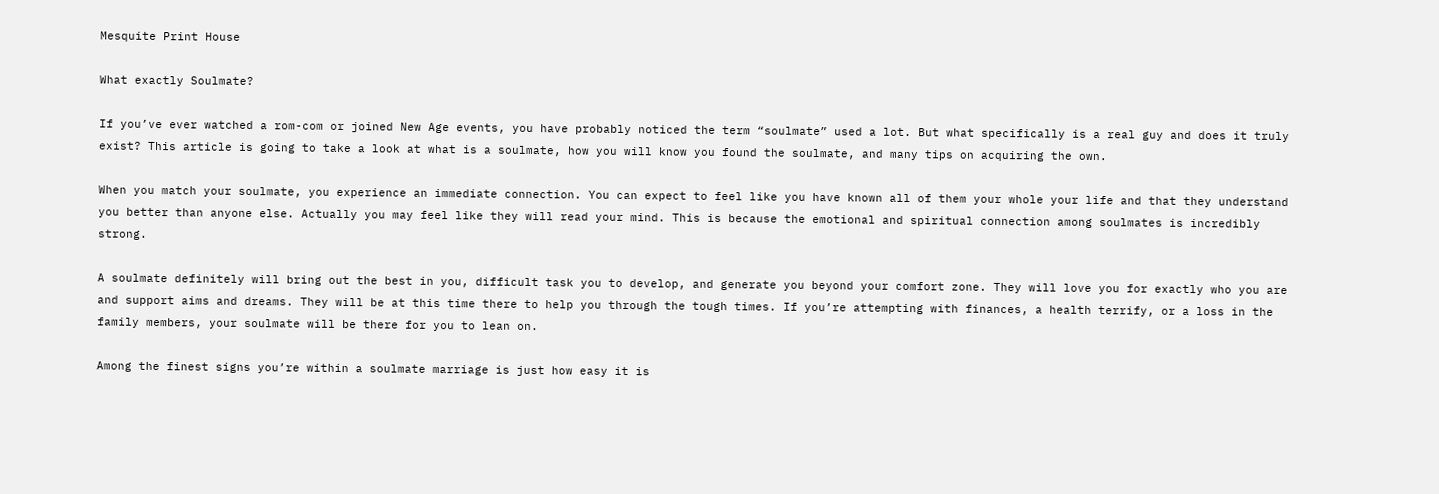Mesquite Print House

What exactly Soulmate?

If you’ve ever watched a rom-com or joined New Age events, you have probably noticed the term “soulmate” used a lot. But what specifically is a real guy and does it truly exist? This article is going to take a look at what is a soulmate, how you will know you found the soulmate, and many tips on acquiring the own.

When you match your soulmate, you experience an immediate connection. You can expect to feel like you have known all of them your whole your life and that they understand you better than anyone else. Actually you may feel like they will read your mind. This is because the emotional and spiritual connection among soulmates is incredibly strong.

A soulmate definitely will bring out the best in you, difficult task you to develop, and generate you beyond your comfort zone. They will love you for exactly who you are and support aims and dreams. They will be at this time there to help you through the tough times. If you’re attempting with finances, a health terrify, or a loss in the family members, your soulmate will be there for you to lean on.

Among the finest signs you’re within a soulmate marriage is just how easy it is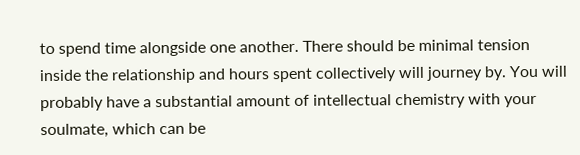to spend time alongside one another. There should be minimal tension inside the relationship and hours spent collectively will journey by. You will probably have a substantial amount of intellectual chemistry with your soulmate, which can be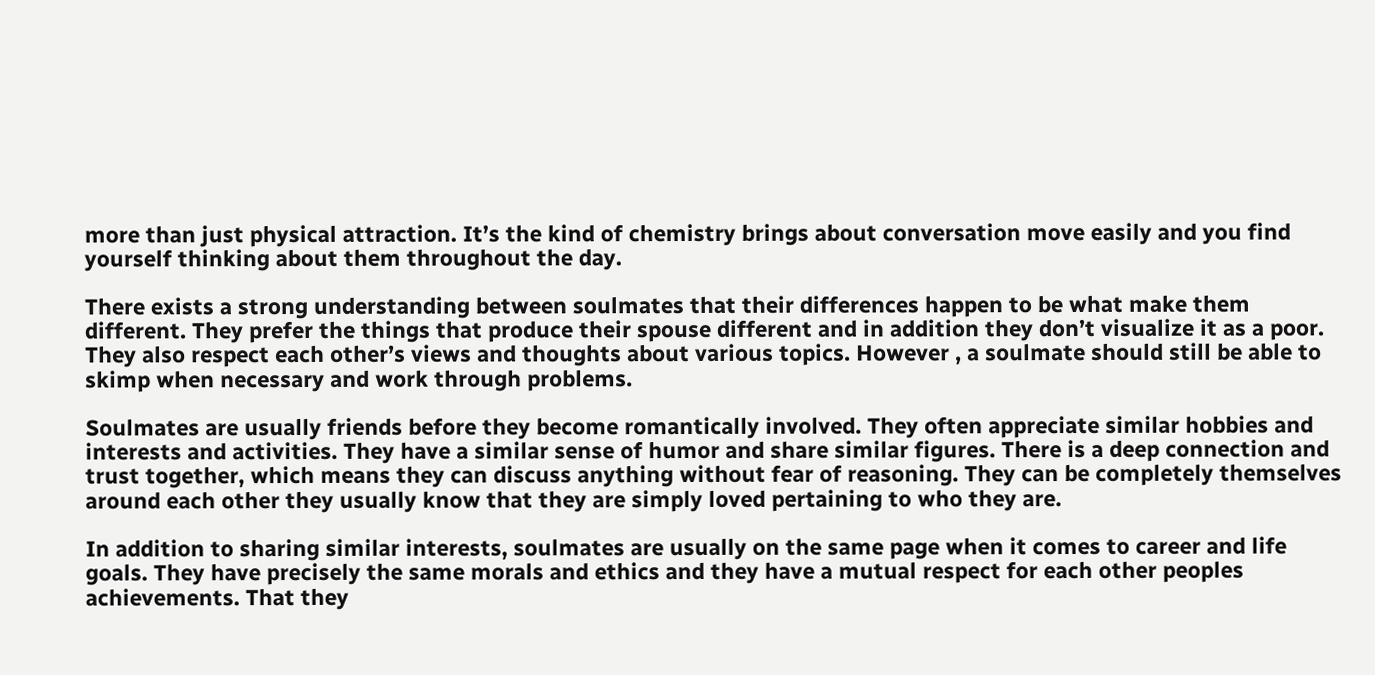more than just physical attraction. It’s the kind of chemistry brings about conversation move easily and you find yourself thinking about them throughout the day.

There exists a strong understanding between soulmates that their differences happen to be what make them different. They prefer the things that produce their spouse different and in addition they don’t visualize it as a poor. They also respect each other’s views and thoughts about various topics. However , a soulmate should still be able to skimp when necessary and work through problems.

Soulmates are usually friends before they become romantically involved. They often appreciate similar hobbies and interests and activities. They have a similar sense of humor and share similar figures. There is a deep connection and trust together, which means they can discuss anything without fear of reasoning. They can be completely themselves around each other they usually know that they are simply loved pertaining to who they are.

In addition to sharing similar interests, soulmates are usually on the same page when it comes to career and life goals. They have precisely the same morals and ethics and they have a mutual respect for each other peoples achievements. That they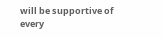will be supportive of every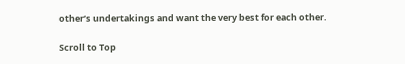other’s undertakings and want the very best for each other.

Scroll to Top